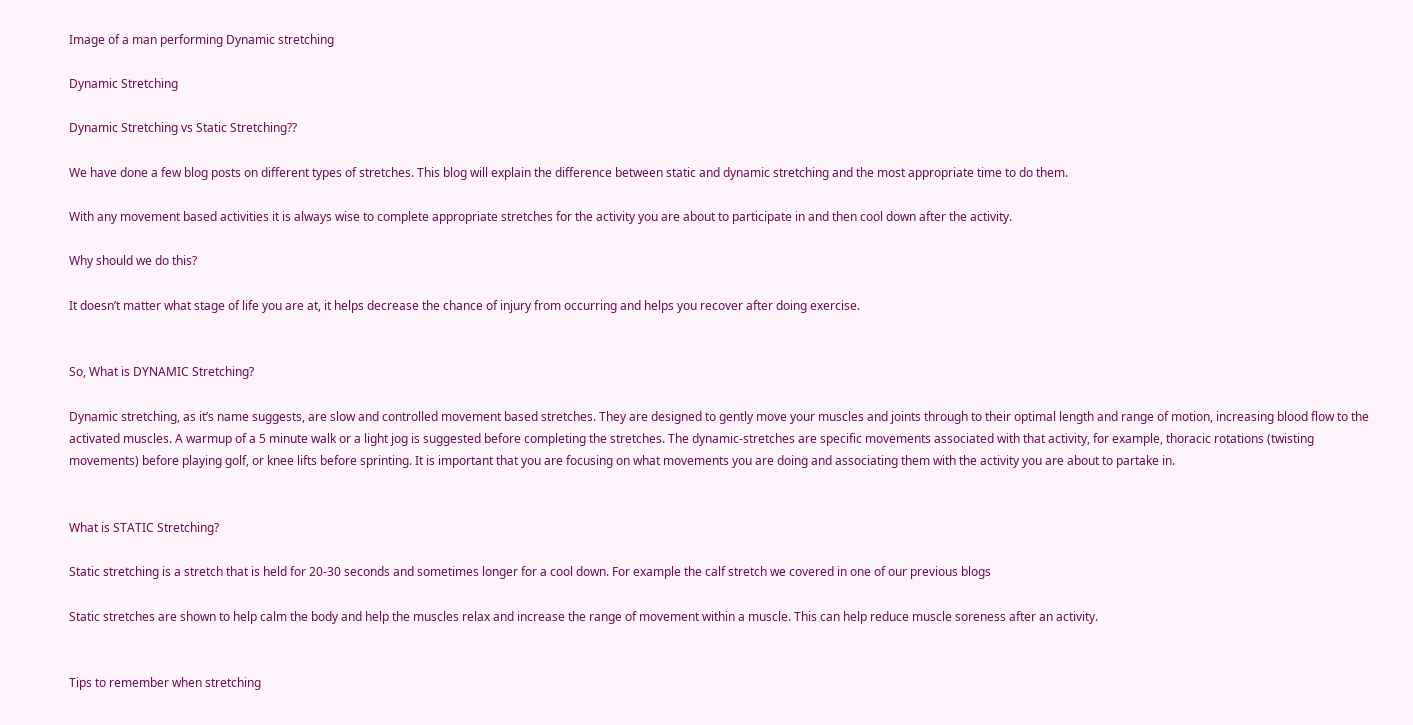Image of a man performing Dynamic stretching

Dynamic Stretching

Dynamic Stretching vs Static Stretching??

We have done a few blog posts on different types of stretches. This blog will explain the difference between static and dynamic stretching and the most appropriate time to do them.

With any movement based activities it is always wise to complete appropriate stretches for the activity you are about to participate in and then cool down after the activity.

Why should we do this?

It doesn’t matter what stage of life you are at, it helps decrease the chance of injury from occurring and helps you recover after doing exercise.


So, What is DYNAMIC Stretching?

Dynamic stretching, as it’s name suggests, are slow and controlled movement based stretches. They are designed to gently move your muscles and joints through to their optimal length and range of motion, increasing blood flow to the activated muscles. A warmup of a 5 minute walk or a light jog is suggested before completing the stretches. The dynamic-stretches are specific movements associated with that activity, for example, thoracic rotations (twisting movements) before playing golf, or knee lifts before sprinting. It is important that you are focusing on what movements you are doing and associating them with the activity you are about to partake in.


What is STATIC Stretching?

Static stretching is a stretch that is held for 20-30 seconds and sometimes longer for a cool down. For example the calf stretch we covered in one of our previous blogs

Static stretches are shown to help calm the body and help the muscles relax and increase the range of movement within a muscle. This can help reduce muscle soreness after an activity.


Tips to remember when stretching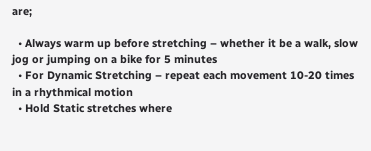are;

  • Always warm up before stretching – whether it be a walk, slow jog or jumping on a bike for 5 minutes
  • For Dynamic Stretching – repeat each movement 10-20 times in a rhythmical motion
  • Hold Static stretches where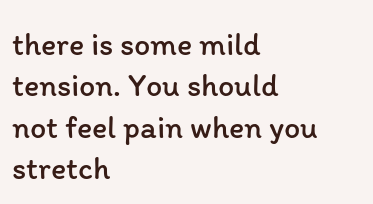there is some mild tension. You should not feel pain when you stretch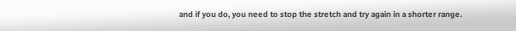and if you do, you need to stop the stretch and try again in a shorter range.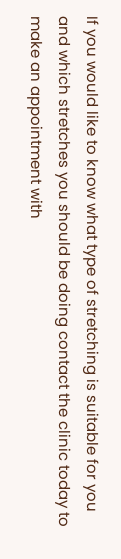If you would like to know what type of stretching is suitable for you and which stretches you should be doing contact the clinic today to make an appointment with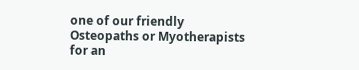one of our friendly Osteopaths or Myotherapists for an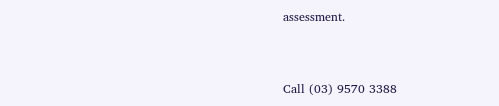assessment.


Call (03) 9570 3388